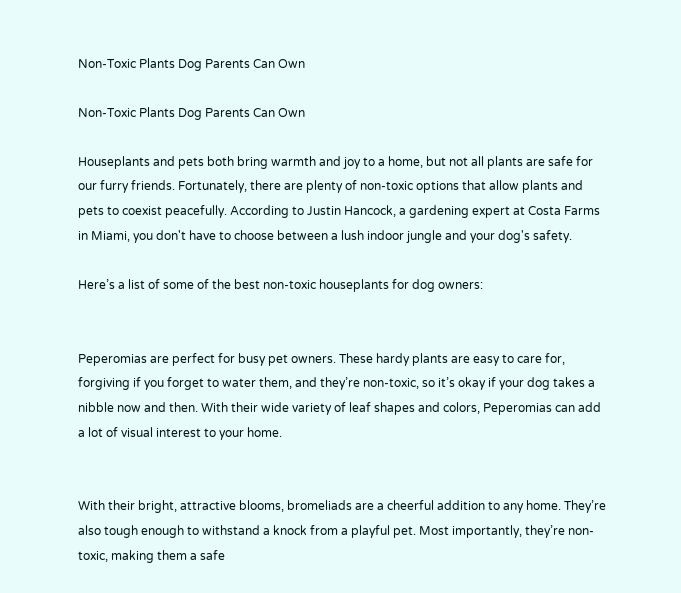Non-Toxic Plants Dog Parents Can Own

Non-Toxic Plants Dog Parents Can Own

Houseplants and pets both bring warmth and joy to a home, but not all plants are safe for our furry friends. Fortunately, there are plenty of non-toxic options that allow plants and pets to coexist peacefully. According to Justin Hancock, a gardening expert at Costa Farms in Miami, you don't have to choose between a lush indoor jungle and your dog's safety.

Here’s a list of some of the best non-toxic houseplants for dog owners:


Peperomias are perfect for busy pet owners. These hardy plants are easy to care for, forgiving if you forget to water them, and they’re non-toxic, so it’s okay if your dog takes a nibble now and then. With their wide variety of leaf shapes and colors, Peperomias can add a lot of visual interest to your home.


With their bright, attractive blooms, bromeliads are a cheerful addition to any home. They’re also tough enough to withstand a knock from a playful pet. Most importantly, they’re non-toxic, making them a safe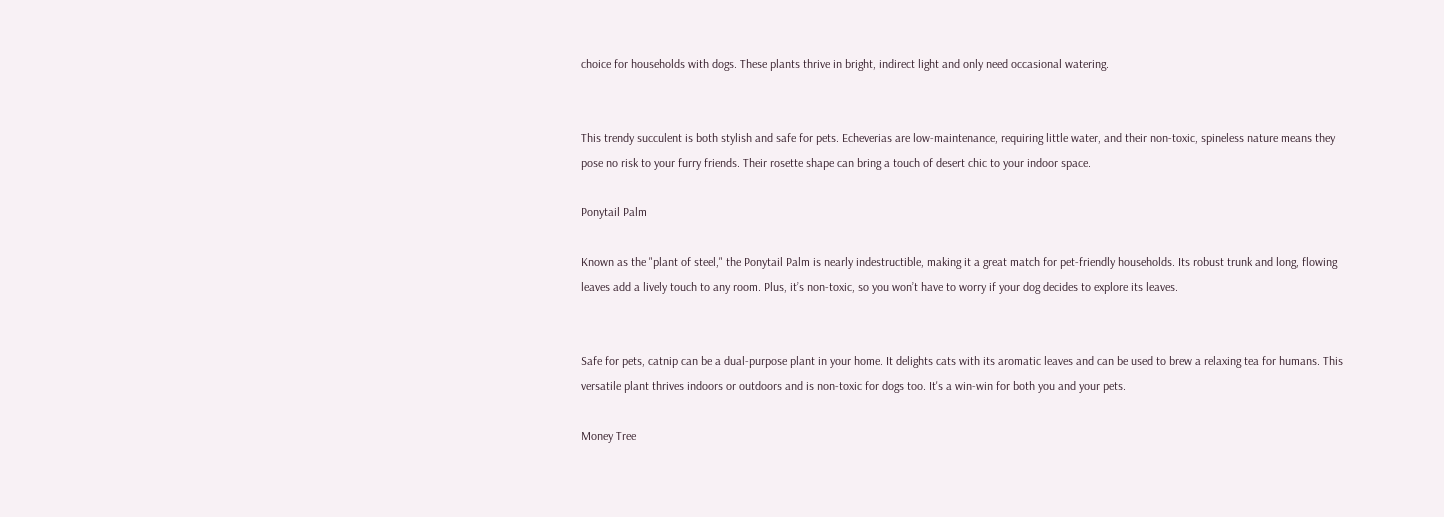choice for households with dogs. These plants thrive in bright, indirect light and only need occasional watering.


This trendy succulent is both stylish and safe for pets. Echeverias are low-maintenance, requiring little water, and their non-toxic, spineless nature means they pose no risk to your furry friends. Their rosette shape can bring a touch of desert chic to your indoor space.

Ponytail Palm

Known as the "plant of steel," the Ponytail Palm is nearly indestructible, making it a great match for pet-friendly households. Its robust trunk and long, flowing leaves add a lively touch to any room. Plus, it’s non-toxic, so you won’t have to worry if your dog decides to explore its leaves.


Safe for pets, catnip can be a dual-purpose plant in your home. It delights cats with its aromatic leaves and can be used to brew a relaxing tea for humans. This versatile plant thrives indoors or outdoors and is non-toxic for dogs too. It's a win-win for both you and your pets.

Money Tree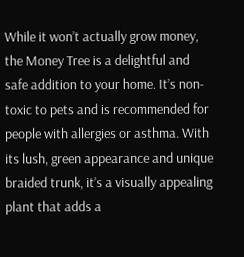While it won’t actually grow money, the Money Tree is a delightful and safe addition to your home. It’s non-toxic to pets and is recommended for people with allergies or asthma. With its lush, green appearance and unique braided trunk, it’s a visually appealing plant that adds a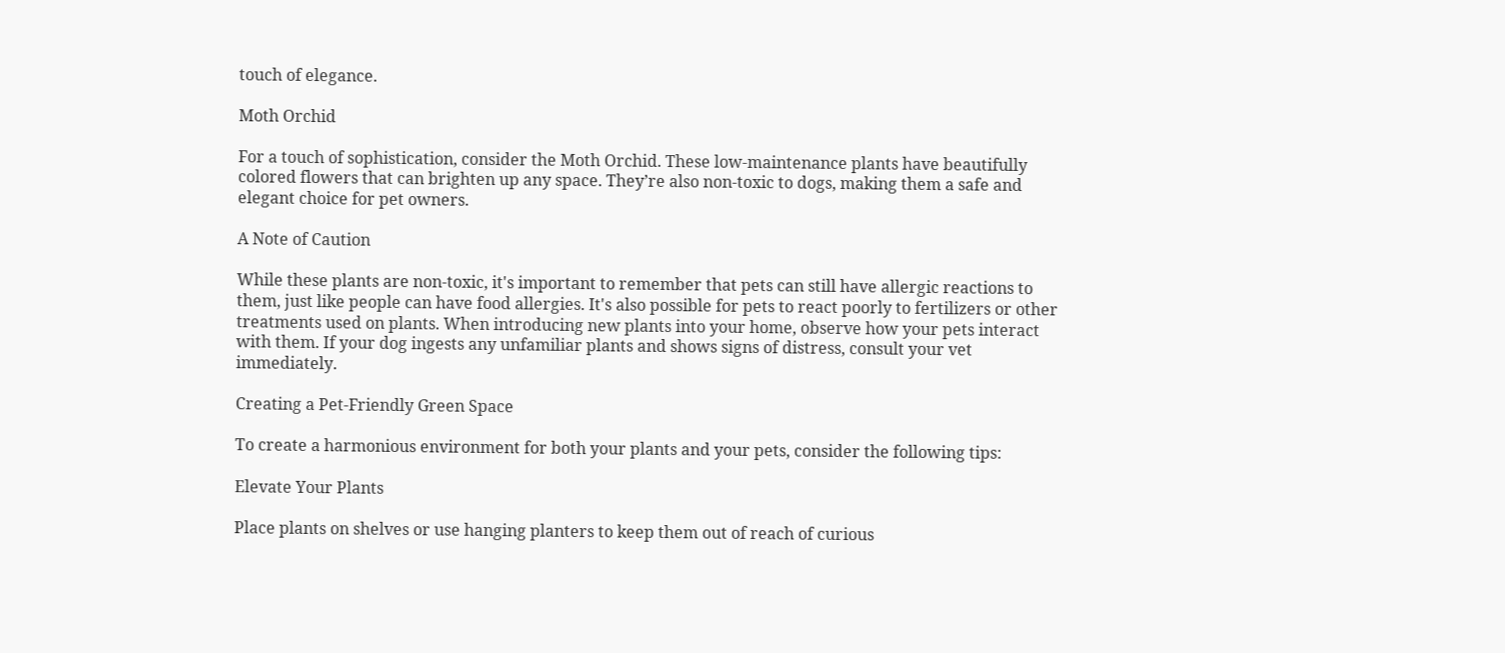touch of elegance.

Moth Orchid

For a touch of sophistication, consider the Moth Orchid. These low-maintenance plants have beautifully colored flowers that can brighten up any space. They’re also non-toxic to dogs, making them a safe and elegant choice for pet owners.

A Note of Caution

While these plants are non-toxic, it's important to remember that pets can still have allergic reactions to them, just like people can have food allergies. It's also possible for pets to react poorly to fertilizers or other treatments used on plants. When introducing new plants into your home, observe how your pets interact with them. If your dog ingests any unfamiliar plants and shows signs of distress, consult your vet immediately.

Creating a Pet-Friendly Green Space

To create a harmonious environment for both your plants and your pets, consider the following tips:

Elevate Your Plants

Place plants on shelves or use hanging planters to keep them out of reach of curious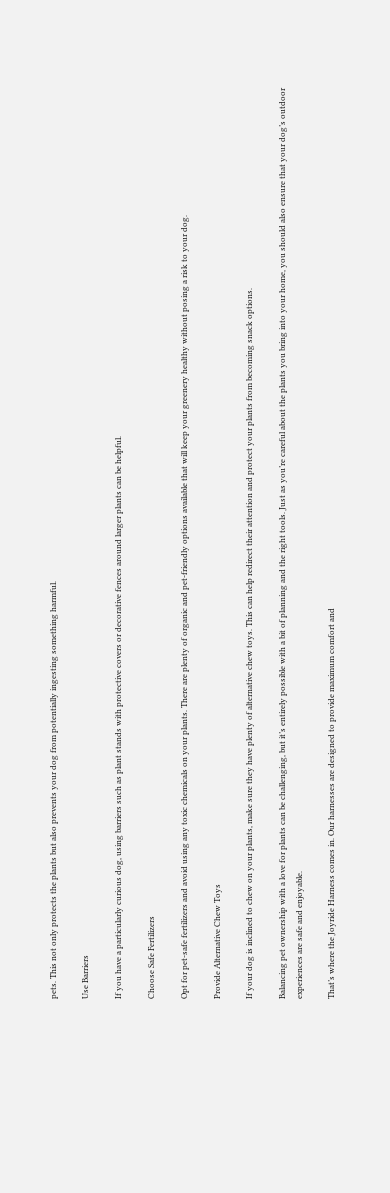pets. This not only protects the plants but also prevents your dog from potentially ingesting something harmful.

Use Barriers

If you have a particularly curious dog, using barriers such as plant stands with protective covers or decorative fences around larger plants can be helpful.

Choose Safe Fertilizers

Opt for pet-safe fertilizers and avoid using any toxic chemicals on your plants. There are plenty of organic and pet-friendly options available that will keep your greenery healthy without posing a risk to your dog.

Provide Alternative Chew Toys

If your dog is inclined to chew on your plants, make sure they have plenty of alternative chew toys. This can help redirect their attention and protect your plants from becoming snack options.

Balancing pet ownership with a love for plants can be challenging, but it’s entirely possible with a bit of planning and the right tools. Just as you’re careful about the plants you bring into your home, you should also ensure that your dog’s outdoor experiences are safe and enjoyable.

That’s where the Joyride Harness comes in. Our harnesses are designed to provide maximum comfort and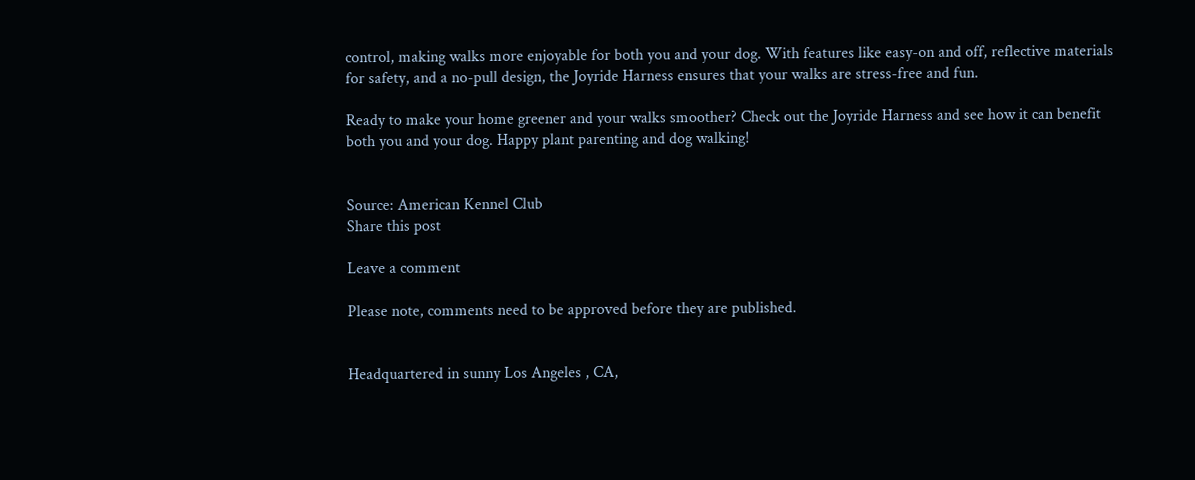control, making walks more enjoyable for both you and your dog. With features like easy-on and off, reflective materials for safety, and a no-pull design, the Joyride Harness ensures that your walks are stress-free and fun.

Ready to make your home greener and your walks smoother? Check out the Joyride Harness and see how it can benefit both you and your dog. Happy plant parenting and dog walking!


Source: American Kennel Club
Share this post

Leave a comment

Please note, comments need to be approved before they are published.


Headquartered in sunny Los Angeles , CA,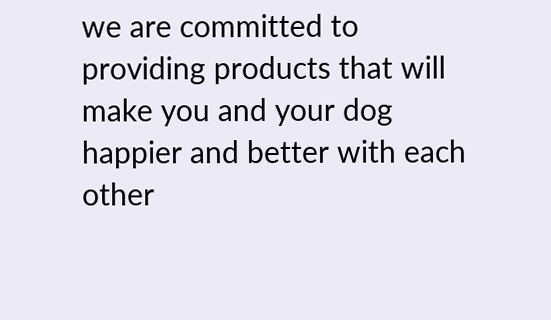we are committed to providing products that will make you and your dog happier and better with each other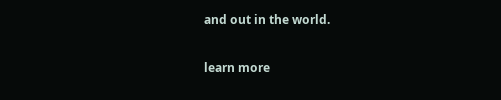and out in the world.

learn more